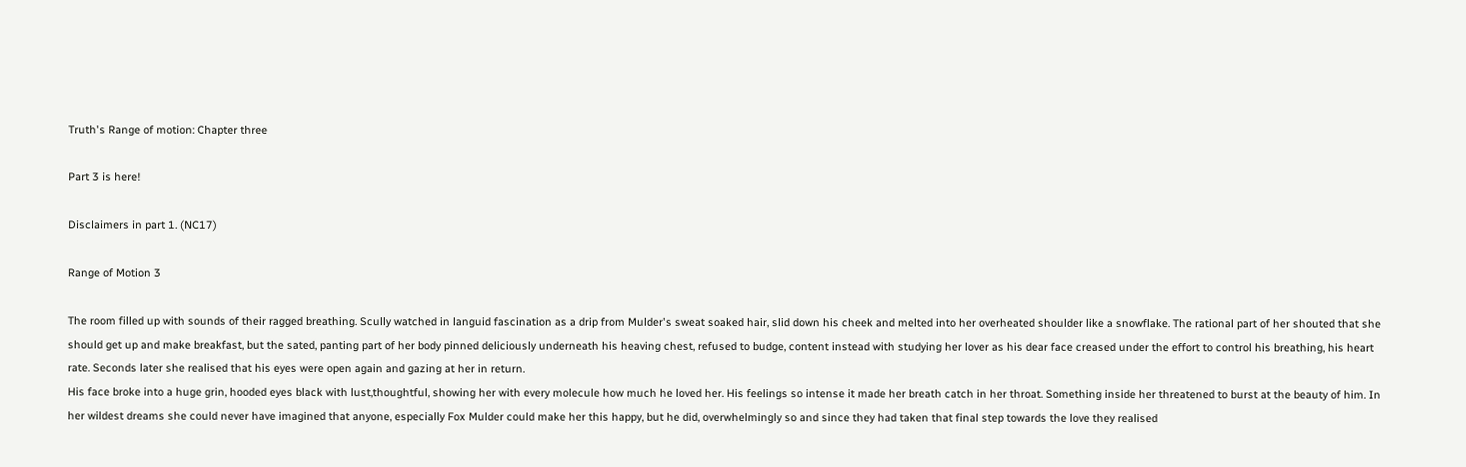Truth's Range of motion: Chapter three

Part 3 is here!

Disclaimers in part 1. (NC17)

Range of Motion 3

The room filled up with sounds of their ragged breathing. Scully watched in languid fascination as a drip from Mulder's sweat soaked hair, slid down his cheek and melted into her overheated shoulder like a snowflake. The rational part of her shouted that she should get up and make breakfast, but the sated, panting part of her body pinned deliciously underneath his heaving chest, refused to budge, content instead with studying her lover as his dear face creased under the effort to control his breathing, his heart rate. Seconds later she realised that his eyes were open again and gazing at her in return.
His face broke into a huge grin, hooded eyes black with lust,thoughtful, showing her with every molecule how much he loved her. His feelings so intense it made her breath catch in her throat. Something inside her threatened to burst at the beauty of him. In her wildest dreams she could never have imagined that anyone, especially Fox Mulder could make her this happy, but he did, overwhelmingly so and since they had taken that final step towards the love they realised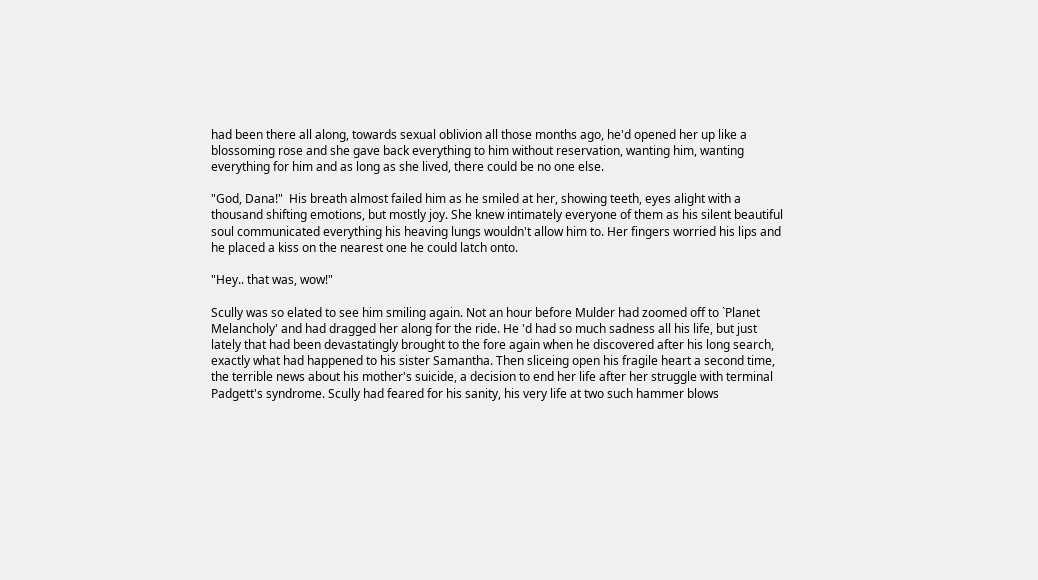had been there all along, towards sexual oblivion all those months ago, he'd opened her up like a blossoming rose and she gave back everything to him without reservation, wanting him, wanting everything for him and as long as she lived, there could be no one else.

"God, Dana!"  His breath almost failed him as he smiled at her, showing teeth, eyes alight with a thousand shifting emotions, but mostly joy. She knew intimately everyone of them as his silent beautiful soul communicated everything his heaving lungs wouldn't allow him to. Her fingers worried his lips and he placed a kiss on the nearest one he could latch onto.

"Hey.. that was, wow!"

Scully was so elated to see him smiling again. Not an hour before Mulder had zoomed off to `Planet Melancholy' and had dragged her along for the ride. He 'd had so much sadness all his life, but just lately that had been devastatingly brought to the fore again when he discovered after his long search, exactly what had happened to his sister Samantha. Then sliceing open his fragile heart a second time, the terrible news about his mother's suicide, a decision to end her life after her struggle with terminal Padgett's syndrome. Scully had feared for his sanity, his very life at two such hammer blows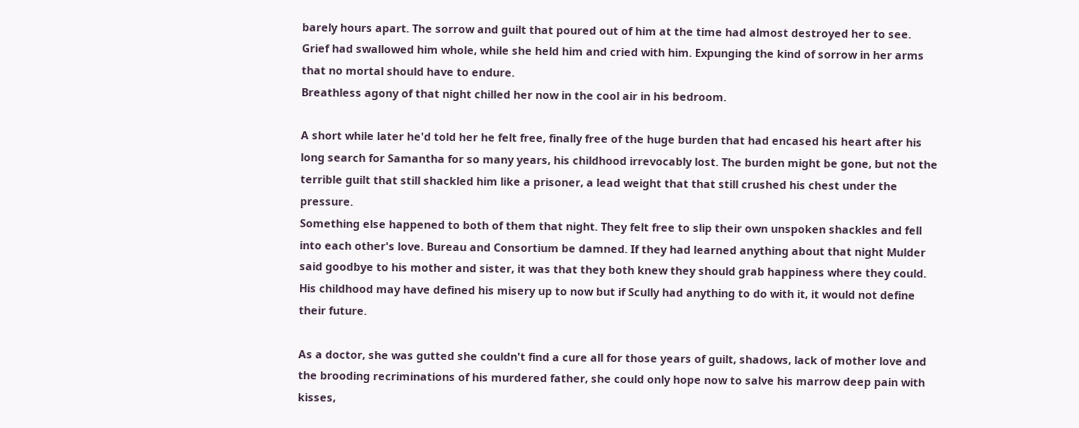barely hours apart. The sorrow and guilt that poured out of him at the time had almost destroyed her to see. Grief had swallowed him whole, while she held him and cried with him. Expunging the kind of sorrow in her arms that no mortal should have to endure.
Breathless agony of that night chilled her now in the cool air in his bedroom.

A short while later he'd told her he felt free, finally free of the huge burden that had encased his heart after his long search for Samantha for so many years, his childhood irrevocably lost. The burden might be gone, but not the terrible guilt that still shackled him like a prisoner, a lead weight that that still crushed his chest under the pressure.
Something else happened to both of them that night. They felt free to slip their own unspoken shackles and fell into each other's love. Bureau and Consortium be damned. If they had learned anything about that night Mulder said goodbye to his mother and sister, it was that they both knew they should grab happiness where they could. His childhood may have defined his misery up to now but if Scully had anything to do with it, it would not define their future.

As a doctor, she was gutted she couldn't find a cure all for those years of guilt, shadows, lack of mother love and the brooding recriminations of his murdered father, she could only hope now to salve his marrow deep pain with kisses,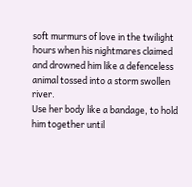soft murmurs of love in the twilight hours when his nightmares claimed and drowned him like a defenceless animal tossed into a storm swollen river.
Use her body like a bandage, to hold him together until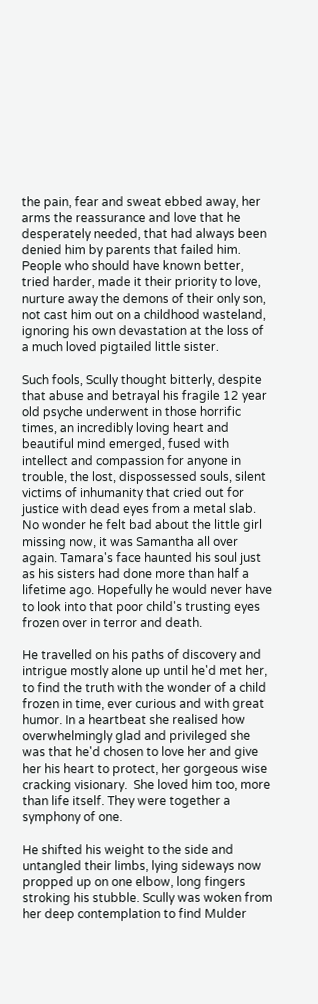the pain, fear and sweat ebbed away, her arms the reassurance and love that he desperately needed, that had always been denied him by parents that failed him. People who should have known better, tried harder, made it their priority to love, nurture away the demons of their only son, not cast him out on a childhood wasteland, ignoring his own devastation at the loss of a much loved pigtailed little sister.

Such fools, Scully thought bitterly, despite that abuse and betrayal his fragile 12 year old psyche underwent in those horrific times, an incredibly loving heart and beautiful mind emerged, fused with intellect and compassion for anyone in trouble, the lost, dispossessed souls, silent victims of inhumanity that cried out for justice with dead eyes from a metal slab.
No wonder he felt bad about the little girl missing now, it was Samantha all over again. Tamara's face haunted his soul just as his sisters had done more than half a lifetime ago. Hopefully he would never have to look into that poor child's trusting eyes frozen over in terror and death.

He travelled on his paths of discovery and intrigue mostly alone up until he'd met her, to find the truth with the wonder of a child frozen in time, ever curious and with great humor. In a heartbeat she realised how overwhelmingly glad and privileged she was that he'd chosen to love her and give her his heart to protect, her gorgeous wise cracking visionary.  She loved him too, more than life itself. They were together a symphony of one.

He shifted his weight to the side and untangled their limbs, lying sideways now propped up on one elbow, long fingers stroking his stubble. Scully was woken from her deep contemplation to find Mulder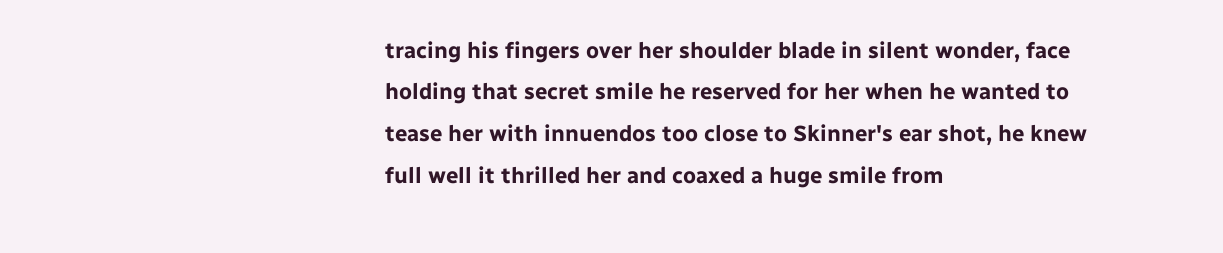tracing his fingers over her shoulder blade in silent wonder, face holding that secret smile he reserved for her when he wanted to tease her with innuendos too close to Skinner's ear shot, he knew full well it thrilled her and coaxed a huge smile from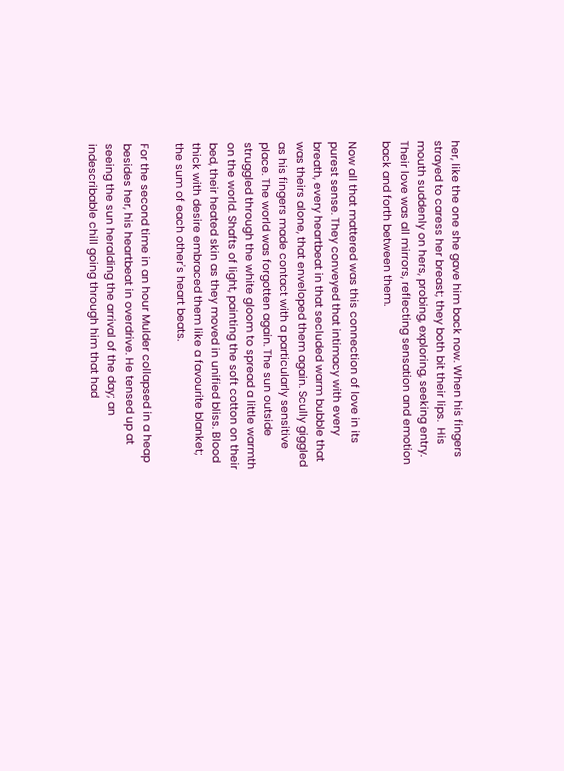her, like the one she gave him back now. When his fingers strayed to caress her breast; they both bit their lips.  His mouth suddenly on hers, probing, exploring, seeking entry. Their love was all mirrors, reflecting sensation and emotion back and forth between them.

Now all that mattered was this connection of love in its purest sense. They conveyed that intimacy with every breath, every heartbeat in that secluded warm bubble that was theirs alone, that enveloped them again. Scully giggled as his fingers made contact with a particularly sensitive place. The world was forgotten again. The sun outside struggled through the white gloom to spread a little warmth on the world. Shafts of light, painting the soft cotton on their bed, their heated skin as they moved in unified bliss. Blood thick with desire embraced them like a favourite blanket; the sum of each other's heart beats.

For the second time in an hour Mulder collapsed in a heap besides her, his heartbeat in overdrive. He tensed up at seeing the sun heralding the arrival of the day; an indescribable chill going through him that had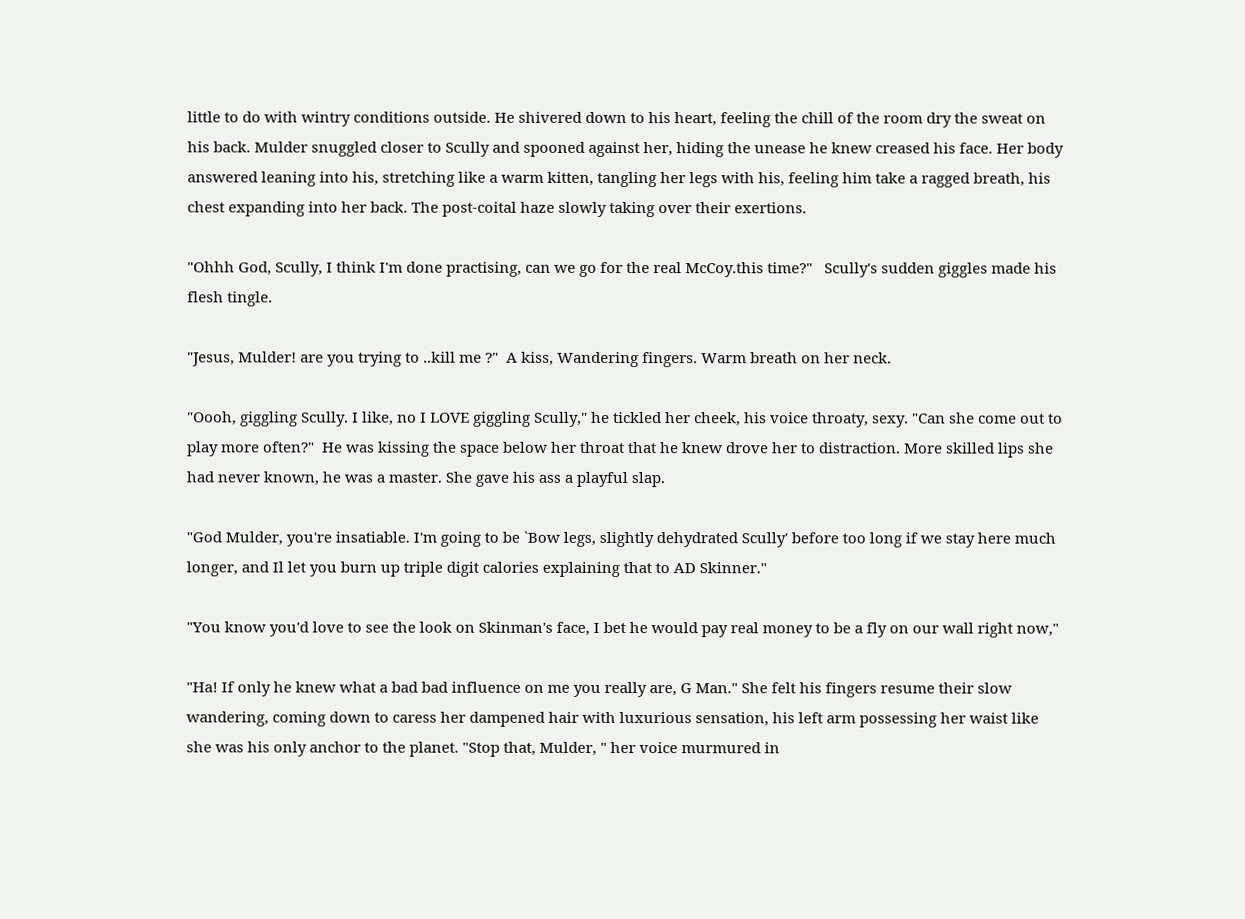little to do with wintry conditions outside. He shivered down to his heart, feeling the chill of the room dry the sweat on his back. Mulder snuggled closer to Scully and spooned against her, hiding the unease he knew creased his face. Her body answered leaning into his, stretching like a warm kitten, tangling her legs with his, feeling him take a ragged breath, his chest expanding into her back. The post-coital haze slowly taking over their exertions.

"Ohhh God, Scully, I think I'm done practising, can we go for the real McCoy.this time?"   Scully's sudden giggles made his flesh tingle.

"Jesus, Mulder! are you trying to ..kill me ?"  A kiss, Wandering fingers. Warm breath on her neck.

"Oooh, giggling Scully. I like, no I LOVE giggling Scully," he tickled her cheek, his voice throaty, sexy. "Can she come out to play more often?"  He was kissing the space below her throat that he knew drove her to distraction. More skilled lips she had never known, he was a master. She gave his ass a playful slap.

"God Mulder, you're insatiable. I'm going to be `Bow legs, slightly dehydrated Scully' before too long if we stay here much longer, and Il let you burn up triple digit calories explaining that to AD Skinner."

"You know you'd love to see the look on Skinman's face, I bet he would pay real money to be a fly on our wall right now,"

"Ha! If only he knew what a bad bad influence on me you really are, G Man." She felt his fingers resume their slow wandering, coming down to caress her dampened hair with luxurious sensation, his left arm possessing her waist like she was his only anchor to the planet. "Stop that, Mulder, " her voice murmured in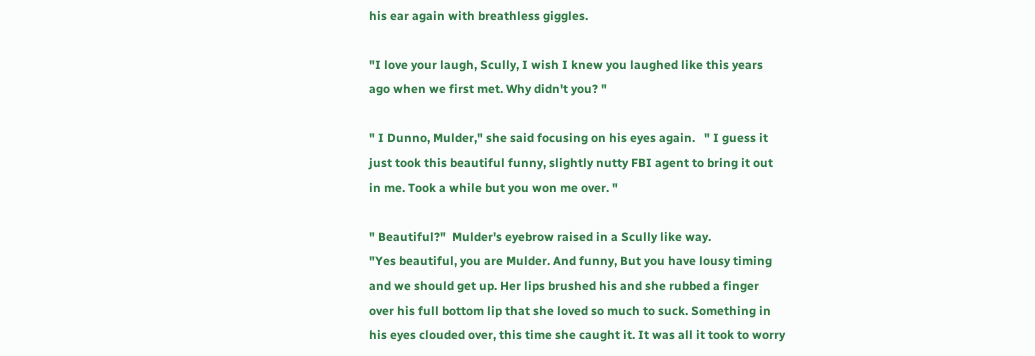his ear again with breathless giggles.

"I love your laugh, Scully, I wish I knew you laughed like this years ago when we first met. Why didn't you? "

" I Dunno, Mulder," she said focusing on his eyes again.   " I guess it just took this beautiful funny, slightly nutty FBI agent to bring it out in me. Took a while but you won me over. "

" Beautiful?"  Mulder's eyebrow raised in a Scully like way.
"Yes beautiful, you are Mulder. And funny, But you have lousy timing and we should get up. Her lips brushed his and she rubbed a finger over his full bottom lip that she loved so much to suck. Something in his eyes clouded over, this time she caught it. It was all it took to worry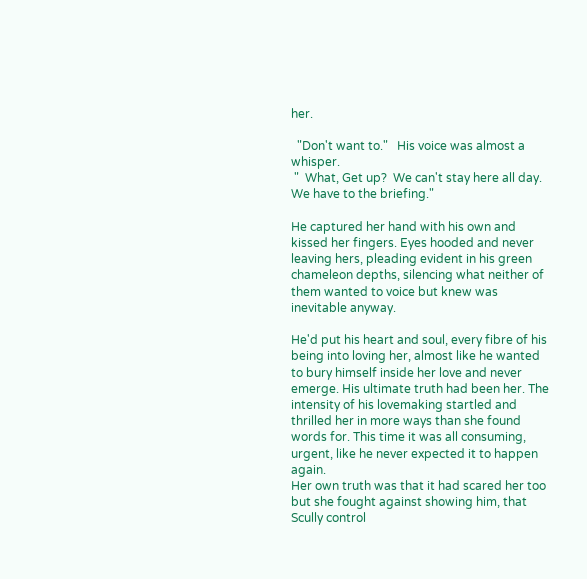her.

  "Don't want to."   His voice was almost a whisper.
 "  What, Get up?  We can't stay here all day. We have to the briefing."

He captured her hand with his own and kissed her fingers. Eyes hooded and never leaving hers, pleading evident in his green chameleon depths, silencing what neither of them wanted to voice but knew was inevitable anyway.

He'd put his heart and soul, every fibre of his being into loving her, almost like he wanted to bury himself inside her love and never emerge. His ultimate truth had been her. The intensity of his lovemaking startled and thrilled her in more ways than she found words for. This time it was all consuming, urgent, like he never expected it to happen again.
Her own truth was that it had scared her too but she fought against showing him, that Scully control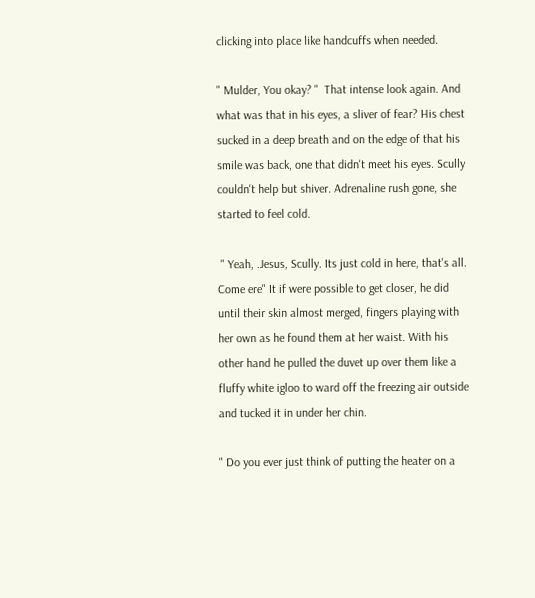clicking into place like handcuffs when needed.

" Mulder, You okay? "  That intense look again. And what was that in his eyes, a sliver of fear? His chest sucked in a deep breath and on the edge of that his smile was back, one that didn't meet his eyes. Scully couldn't help but shiver. Adrenaline rush gone, she started to feel cold.

 " Yeah, .Jesus, Scully. Its just cold in here, that's all. Come ere" It if were possible to get closer, he did until their skin almost merged, fingers playing with her own as he found them at her waist. With his other hand he pulled the duvet up over them like a fluffy white igloo to ward off the freezing air outside and tucked it in under her chin.

" Do you ever just think of putting the heater on a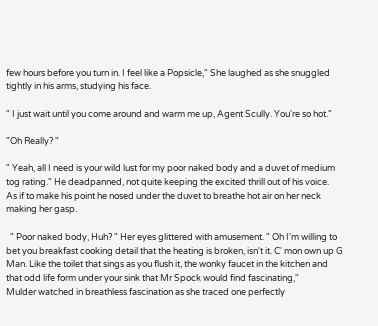few hours before you turn in. I feel like a Popsicle," She laughed as she snuggled tightly in his arms, studying his face.

" I just wait until you come around and warm me up, Agent Scully. You're so hot."

"Oh Really? "

" Yeah, all I need is your wild lust for my poor naked body and a duvet of medium tog rating." He deadpanned, not quite keeping the excited thrill out of his voice.  As if to make his point he nosed under the duvet to breathe hot air on her neck making her gasp.

  " Poor naked body, Huh? " Her eyes glittered with amusement. " Oh I'm willing to bet you breakfast cooking detail that the heating is broken, isn't it. C' mon own up G Man. Like the toilet that sings as you flush it, the wonky faucet in the kitchen and that odd life form under your sink that Mr Spock would find fascinating,"
Mulder watched in breathless fascination as she traced one perfectly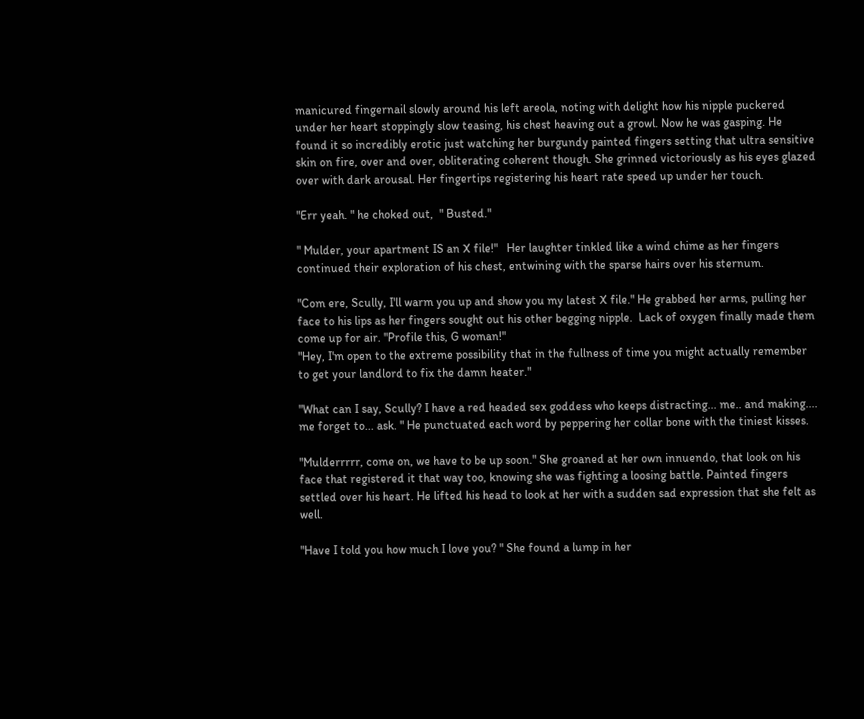manicured fingernail slowly around his left areola, noting with delight how his nipple puckered under her heart stoppingly slow teasing, his chest heaving out a growl. Now he was gasping. He found it so incredibly erotic just watching her burgundy painted fingers setting that ultra sensitive skin on fire, over and over, obliterating coherent though. She grinned victoriously as his eyes glazed over with dark arousal. Her fingertips registering his heart rate speed up under her touch.

"Err yeah. " he choked out,  " Busted."

" Mulder, your apartment IS an X file!"   Her laughter tinkled like a wind chime as her fingers continued their exploration of his chest, entwining with the sparse hairs over his sternum.

"Com ere, Scully, I'll warm you up and show you my latest X file." He grabbed her arms, pulling her face to his lips as her fingers sought out his other begging nipple.  Lack of oxygen finally made them come up for air. "Profile this, G woman!"
"Hey, I'm open to the extreme possibility that in the fullness of time you might actually remember to get your landlord to fix the damn heater."

"What can I say, Scully? I have a red headed sex goddess who keeps distracting... me.. and making.... me forget to... ask. " He punctuated each word by peppering her collar bone with the tiniest kisses.

"Mulderrrrr, come on, we have to be up soon." She groaned at her own innuendo, that look on his face that registered it that way too, knowing she was fighting a loosing battle. Painted fingers settled over his heart. He lifted his head to look at her with a sudden sad expression that she felt as well.

"Have I told you how much I love you? " She found a lump in her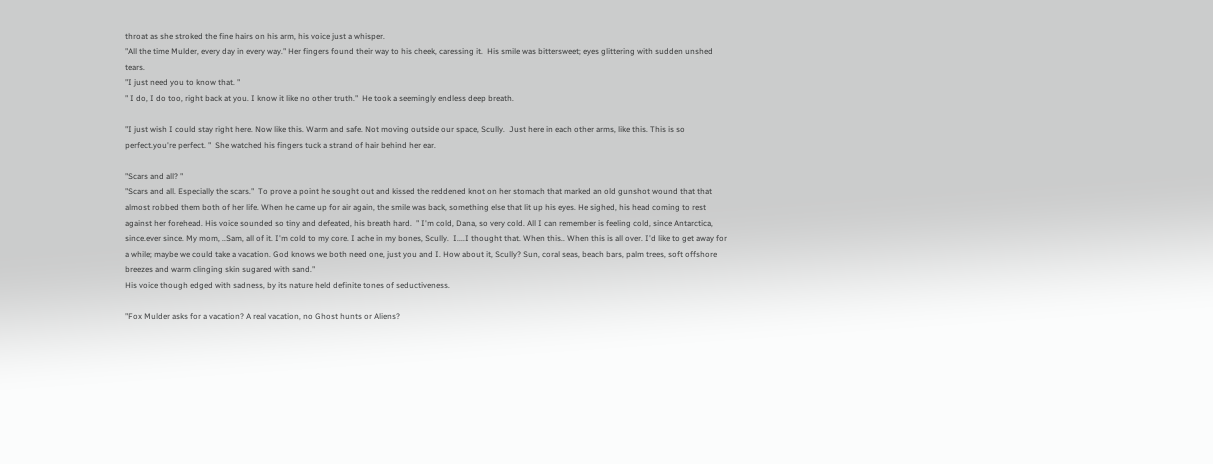throat as she stroked the fine hairs on his arm, his voice just a whisper.
"All the time Mulder, every day in every way." Her fingers found their way to his cheek, caressing it.  His smile was bittersweet; eyes glittering with sudden unshed tears.
"I just need you to know that. "
" I do, I do too, right back at you. I know it like no other truth."  He took a seemingly endless deep breath.

"I just wish I could stay right here. Now like this. Warm and safe. Not moving outside our space, Scully.  Just here in each other arms, like this. This is so perfect.you're perfect. "  She watched his fingers tuck a strand of hair behind her ear.

"Scars and all? "
"Scars and all. Especially the scars."  To prove a point he sought out and kissed the reddened knot on her stomach that marked an old gunshot wound that that almost robbed them both of her life. When he came up for air again, the smile was back, something else that lit up his eyes. He sighed, his head coming to rest against her forehead. His voice sounded so tiny and defeated, his breath hard.  " I'm cold, Dana, so very cold. All I can remember is feeling cold, since Antarctica, since.ever since. My mom, ..Sam, all of it. I'm cold to my core. I ache in my bones, Scully.  I....I thought that. When this.. When this is all over. I'd like to get away for a while; maybe we could take a vacation. God knows we both need one, just you and I. How about it, Scully? Sun, coral seas, beach bars, palm trees, soft offshore breezes and warm clinging skin sugared with sand."
His voice though edged with sadness, by its nature held definite tones of seductiveness.

"Fox Mulder asks for a vacation? A real vacation, no Ghost hunts or Aliens?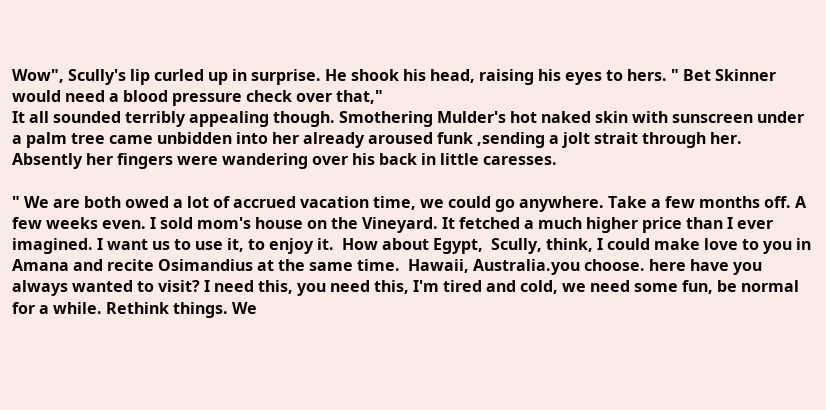Wow", Scully's lip curled up in surprise. He shook his head, raising his eyes to hers. " Bet Skinner would need a blood pressure check over that,"
It all sounded terribly appealing though. Smothering Mulder's hot naked skin with sunscreen under a palm tree came unbidden into her already aroused funk ,sending a jolt strait through her. Absently her fingers were wandering over his back in little caresses.

" We are both owed a lot of accrued vacation time, we could go anywhere. Take a few months off. A few weeks even. I sold mom's house on the Vineyard. It fetched a much higher price than I ever imagined. I want us to use it, to enjoy it.  How about Egypt,  Scully, think, I could make love to you in Amana and recite Osimandius at the same time.  Hawaii, Australia.you choose. here have you always wanted to visit? I need this, you need this, I'm tired and cold, we need some fun, be normal for a while. Rethink things. We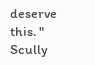deserve this. "
Scully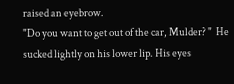raised an eyebrow.
"Do you want to get out of the car, Mulder? "  He sucked lightly on his lower lip. His eyes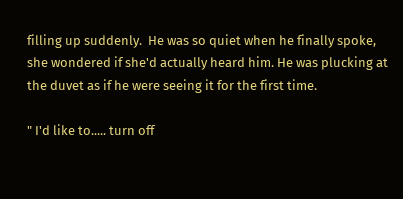filling up suddenly.  He was so quiet when he finally spoke, she wondered if she'd actually heard him. He was plucking at the duvet as if he were seeing it for the first time.

" I'd like to..... turn off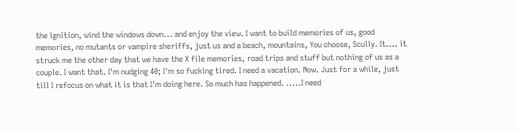the ignition, wind the windows down... and enjoy the view. I want to build memories of us, good memories, no mutants or vampire sheriffs, just us and a beach, mountains, You choose, Scully. It.... it struck me the other day that we have the X file memories, road trips and stuff but nothing of us as a couple. I want that. I'm nudging 40; I'm so fucking tired. I need a vacation. Now. Just for a while, just till I refocus on what it is that I'm doing here. So much has happened. .....I need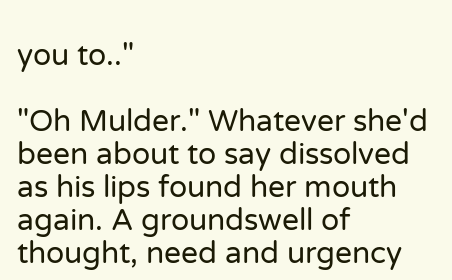you to.."

"Oh Mulder." Whatever she'd been about to say dissolved as his lips found her mouth again. A groundswell of thought, need and urgency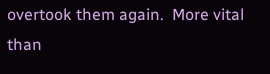overtook them again.  More vital than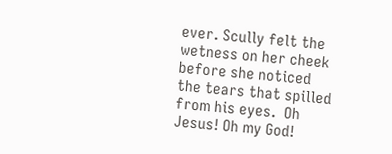ever. Scully felt the wetness on her cheek before she noticed the tears that spilled from his eyes.  Oh Jesus! Oh my God!